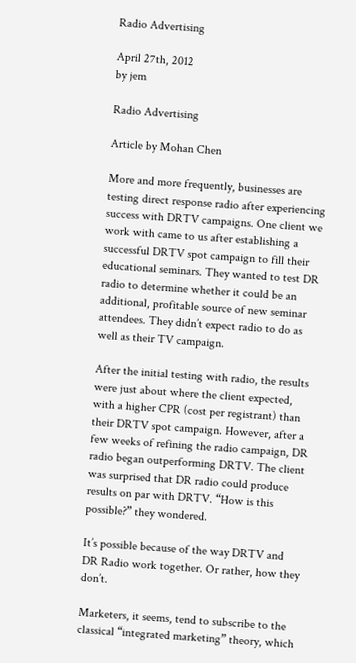Radio Advertising

April 27th, 2012
by jem

Radio Advertising

Article by Mohan Chen

More and more frequently, businesses are testing direct response radio after experiencing success with DRTV campaigns. One client we work with came to us after establishing a successful DRTV spot campaign to fill their educational seminars. They wanted to test DR radio to determine whether it could be an additional, profitable source of new seminar attendees. They didn’t expect radio to do as well as their TV campaign.

After the initial testing with radio, the results were just about where the client expected, with a higher CPR (cost per registrant) than their DRTV spot campaign. However, after a few weeks of refining the radio campaign, DR radio began outperforming DRTV. The client was surprised that DR radio could produce results on par with DRTV. “How is this possible?” they wondered.

It’s possible because of the way DRTV and DR Radio work together. Or rather, how they don’t.

Marketers, it seems, tend to subscribe to the classical “integrated marketing” theory, which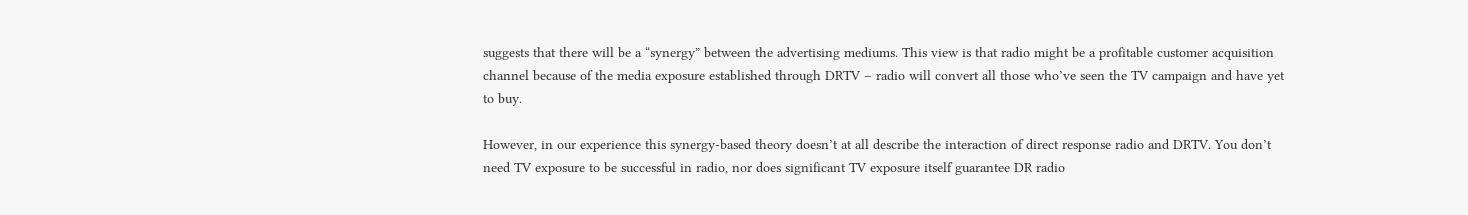suggests that there will be a “synergy” between the advertising mediums. This view is that radio might be a profitable customer acquisition channel because of the media exposure established through DRTV – radio will convert all those who’ve seen the TV campaign and have yet to buy.

However, in our experience this synergy-based theory doesn’t at all describe the interaction of direct response radio and DRTV. You don’t need TV exposure to be successful in radio, nor does significant TV exposure itself guarantee DR radio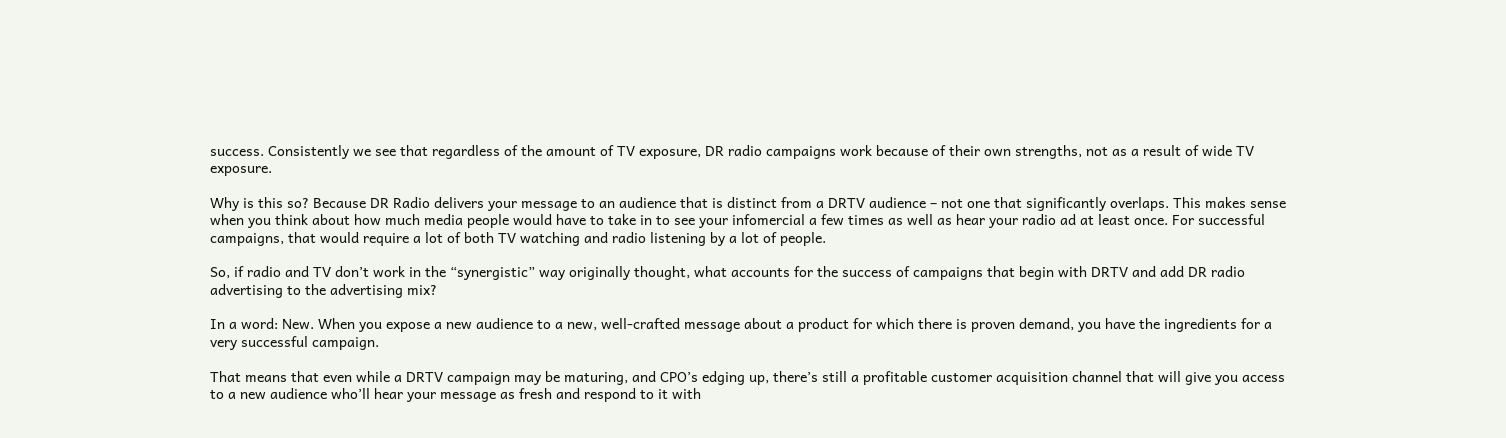success. Consistently we see that regardless of the amount of TV exposure, DR radio campaigns work because of their own strengths, not as a result of wide TV exposure.

Why is this so? Because DR Radio delivers your message to an audience that is distinct from a DRTV audience – not one that significantly overlaps. This makes sense when you think about how much media people would have to take in to see your infomercial a few times as well as hear your radio ad at least once. For successful campaigns, that would require a lot of both TV watching and radio listening by a lot of people.

So, if radio and TV don’t work in the “synergistic” way originally thought, what accounts for the success of campaigns that begin with DRTV and add DR radio advertising to the advertising mix?

In a word: New. When you expose a new audience to a new, well-crafted message about a product for which there is proven demand, you have the ingredients for a very successful campaign.

That means that even while a DRTV campaign may be maturing, and CPO’s edging up, there’s still a profitable customer acquisition channel that will give you access to a new audience who’ll hear your message as fresh and respond to it with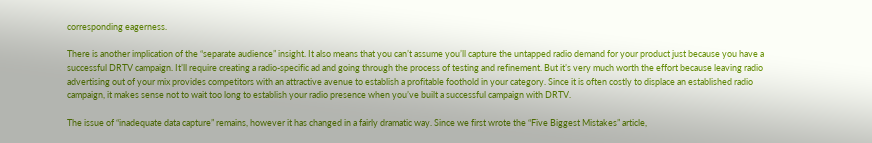corresponding eagerness.

There is another implication of the “separate audience” insight. It also means that you can’t assume you’ll capture the untapped radio demand for your product just because you have a successful DRTV campaign. It’ll require creating a radio-specific ad and going through the process of testing and refinement. But it’s very much worth the effort because leaving radio advertising out of your mix provides competitors with an attractive avenue to establish a profitable foothold in your category. Since it is often costly to displace an established radio campaign, it makes sense not to wait too long to establish your radio presence when you’ve built a successful campaign with DRTV.

The issue of “inadequate data capture” remains, however it has changed in a fairly dramatic way. Since we first wrote the “Five Biggest Mistakes” article,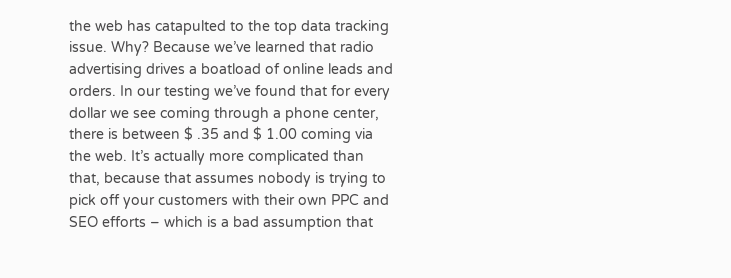the web has catapulted to the top data tracking issue. Why? Because we’ve learned that radio advertising drives a boatload of online leads and orders. In our testing we’ve found that for every dollar we see coming through a phone center, there is between $ .35 and $ 1.00 coming via the web. It’s actually more complicated than that, because that assumes nobody is trying to pick off your customers with their own PPC and SEO efforts – which is a bad assumption that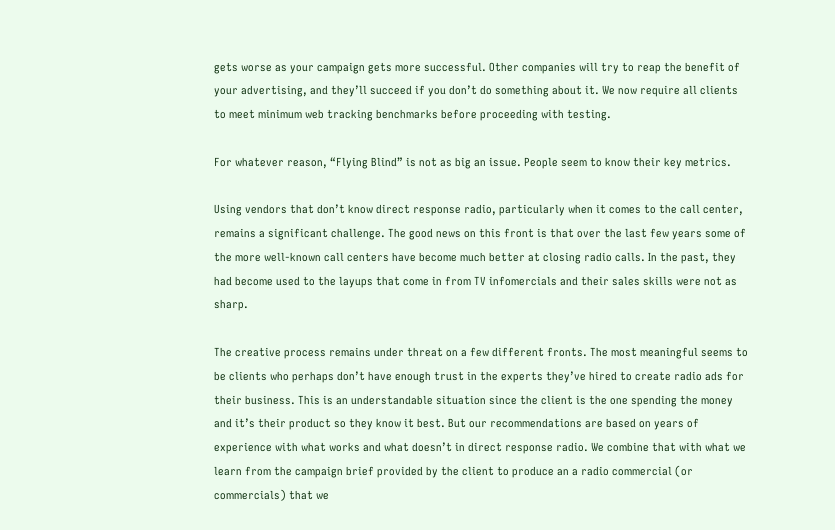gets worse as your campaign gets more successful. Other companies will try to reap the benefit of your advertising, and they’ll succeed if you don’t do something about it. We now require all clients to meet minimum web tracking benchmarks before proceeding with testing.

For whatever reason, “Flying Blind” is not as big an issue. People seem to know their key metrics.

Using vendors that don’t know direct response radio, particularly when it comes to the call center, remains a significant challenge. The good news on this front is that over the last few years some of the more well-known call centers have become much better at closing radio calls. In the past, they had become used to the layups that come in from TV infomercials and their sales skills were not as sharp.

The creative process remains under threat on a few different fronts. The most meaningful seems to be clients who perhaps don’t have enough trust in the experts they’ve hired to create radio ads for their business. This is an understandable situation since the client is the one spending the money and it’s their product so they know it best. But our recommendations are based on years of experience with what works and what doesn’t in direct response radio. We combine that with what we learn from the campaign brief provided by the client to produce an a radio commercial (or commercials) that we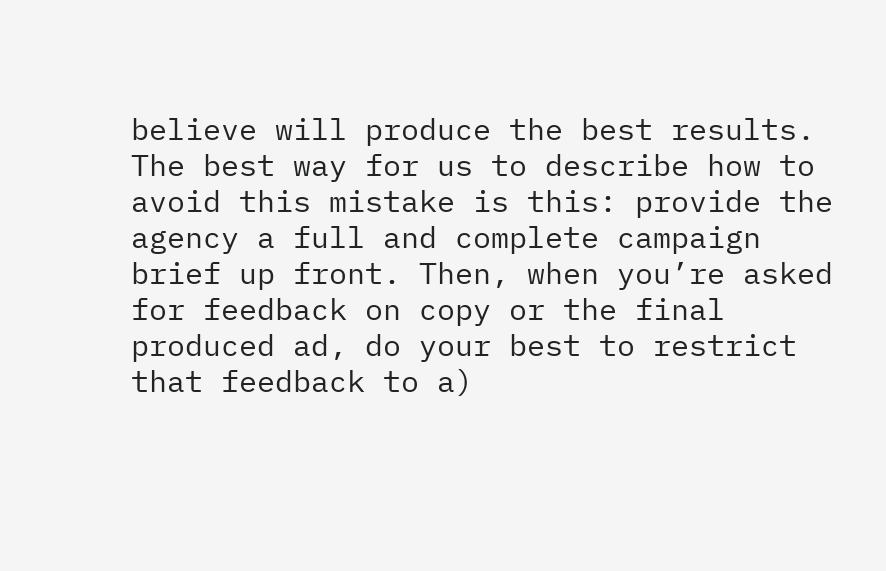believe will produce the best results. The best way for us to describe how to avoid this mistake is this: provide the agency a full and complete campaign brief up front. Then, when you’re asked for feedback on copy or the final produced ad, do your best to restrict that feedback to a)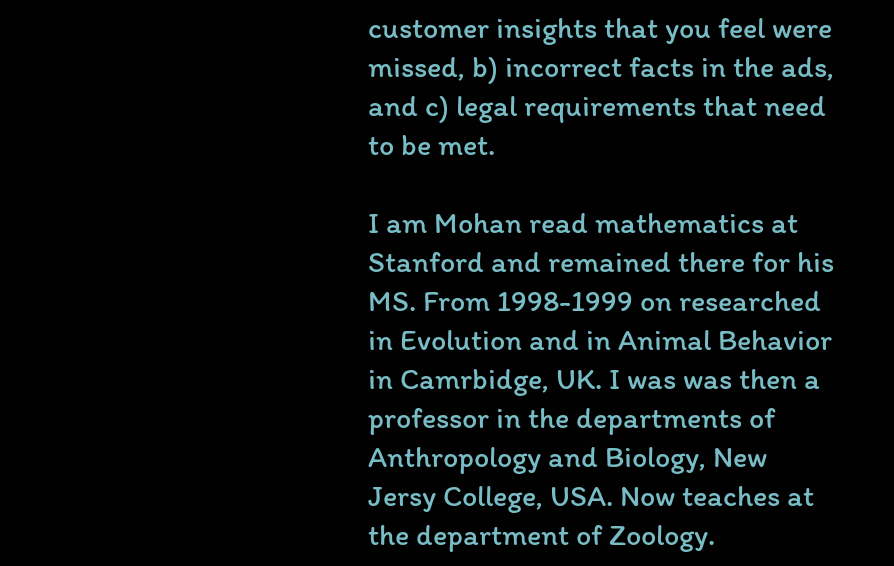customer insights that you feel were missed, b) incorrect facts in the ads, and c) legal requirements that need to be met.

I am Mohan read mathematics at Stanford and remained there for his MS. From 1998-1999 on researched in Evolution and in Animal Behavior in Camrbidge, UK. I was was then a professor in the departments of Anthropology and Biology, New Jersy College, USA. Now teaches at the department of Zoology.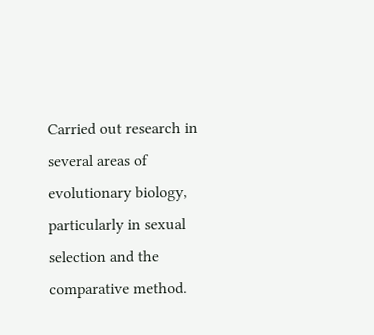Carried out research in several areas of evolutionary biology, particularly in sexual selection and the comparative method.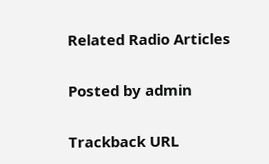Related Radio Articles

Posted by admin

Trackback URL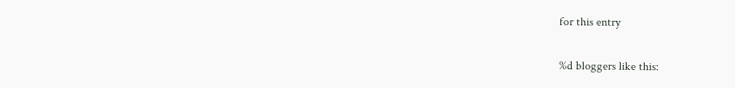for this entry

%d bloggers like this: